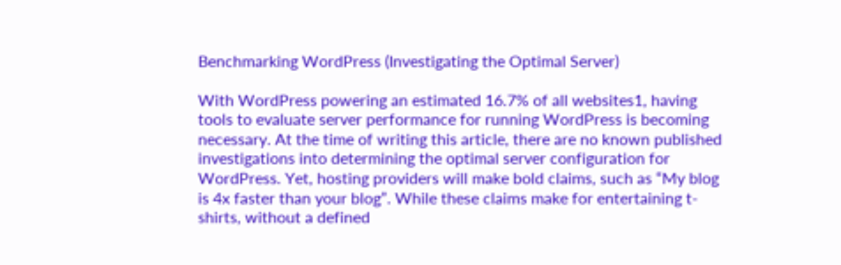Benchmarking WordPress (Investigating the Optimal Server)

With WordPress powering an estimated 16.7% of all websites1, having tools to evaluate server performance for running WordPress is becoming necessary. At the time of writing this article, there are no known published investigations into determining the optimal server configuration for WordPress. Yet, hosting providers will make bold claims, such as “My blog is 4x faster than your blog”. While these claims make for entertaining t-shirts, without a defined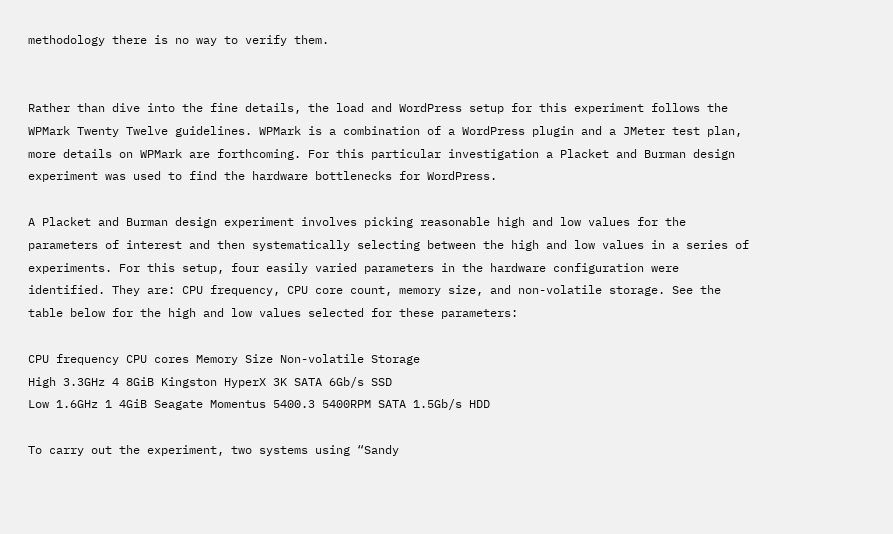methodology there is no way to verify them.


Rather than dive into the fine details, the load and WordPress setup for this experiment follows the WPMark Twenty Twelve guidelines. WPMark is a combination of a WordPress plugin and a JMeter test plan, more details on WPMark are forthcoming. For this particular investigation a Placket and Burman design experiment was used to find the hardware bottlenecks for WordPress.

A Placket and Burman design experiment involves picking reasonable high and low values for the parameters of interest and then systematically selecting between the high and low values in a series of experiments. For this setup, four easily varied parameters in the hardware configuration were identified. They are: CPU frequency, CPU core count, memory size, and non-volatile storage. See the table below for the high and low values selected for these parameters:

CPU frequency CPU cores Memory Size Non-volatile Storage
High 3.3GHz 4 8GiB Kingston HyperX 3K SATA 6Gb/s SSD
Low 1.6GHz 1 4GiB Seagate Momentus 5400.3 5400RPM SATA 1.5Gb/s HDD

To carry out the experiment, two systems using “Sandy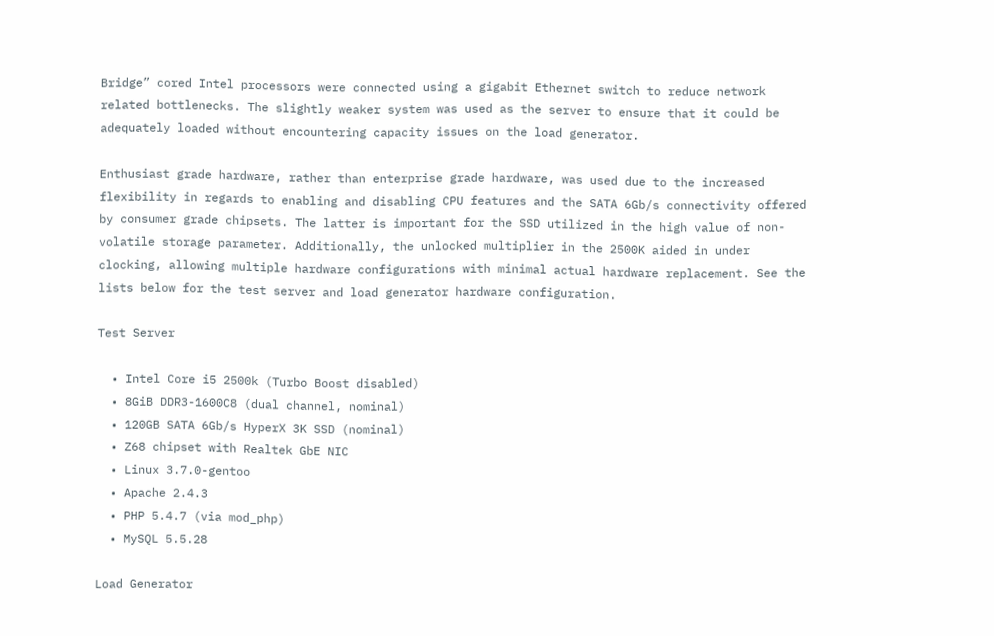Bridge” cored Intel processors were connected using a gigabit Ethernet switch to reduce network related bottlenecks. The slightly weaker system was used as the server to ensure that it could be adequately loaded without encountering capacity issues on the load generator.

Enthusiast grade hardware, rather than enterprise grade hardware, was used due to the increased flexibility in regards to enabling and disabling CPU features and the SATA 6Gb/s connectivity offered by consumer grade chipsets. The latter is important for the SSD utilized in the high value of non-volatile storage parameter. Additionally, the unlocked multiplier in the 2500K aided in under clocking, allowing multiple hardware configurations with minimal actual hardware replacement. See the lists below for the test server and load generator hardware configuration.

Test Server

  • Intel Core i5 2500k (Turbo Boost disabled)
  • 8GiB DDR3-1600C8 (dual channel, nominal)
  • 120GB SATA 6Gb/s HyperX 3K SSD (nominal)
  • Z68 chipset with Realtek GbE NIC
  • Linux 3.7.0-gentoo
  • Apache 2.4.3
  • PHP 5.4.7 (via mod_php)
  • MySQL 5.5.28

Load Generator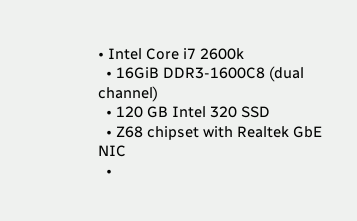• Intel Core i7 2600k
  • 16GiB DDR3-1600C8 (dual channel)
  • 120 GB Intel 320 SSD
  • Z68 chipset with Realtek GbE NIC
  •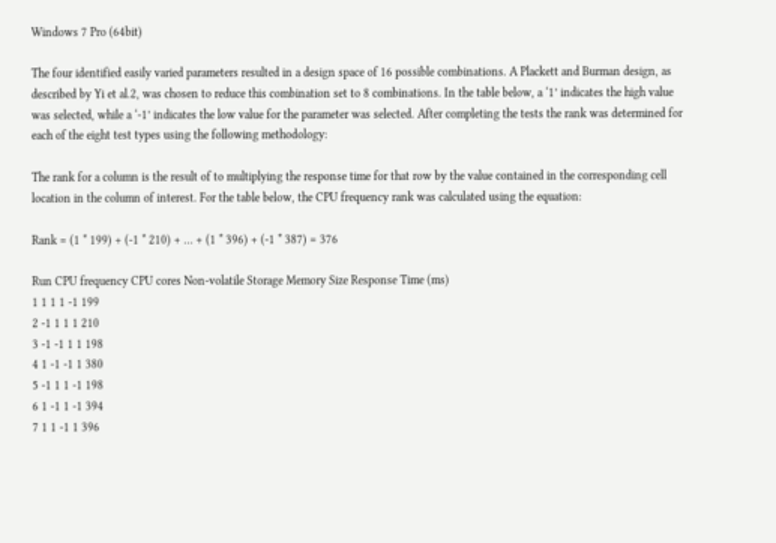Windows 7 Pro (64bit)

The four identified easily varied parameters resulted in a design space of 16 possible combinations. A Plackett and Burman design, as described by Yi et al.2, was chosen to reduce this combination set to 8 combinations. In the table below, a ‘1’ indicates the high value was selected, while a ‘-1’ indicates the low value for the parameter was selected. After completing the tests the rank was determined for each of the eight test types using the following methodology:

The rank for a column is the result of to multiplying the response time for that row by the value contained in the corresponding cell location in the column of interest. For the table below, the CPU frequency rank was calculated using the equation:

Rank = (1 * 199) + (-1 * 210) + … + (1 * 396) + (-1 * 387) = 376

Run CPU frequency CPU cores Non-volatile Storage Memory Size Response Time (ms)
1 1 1 1 -1 199
2 -1 1 1 1 210
3 -1 -1 1 1 198
4 1 -1 -1 1 380
5 -1 1 1 -1 198
6 1 -1 1 -1 394
7 1 1 -1 1 396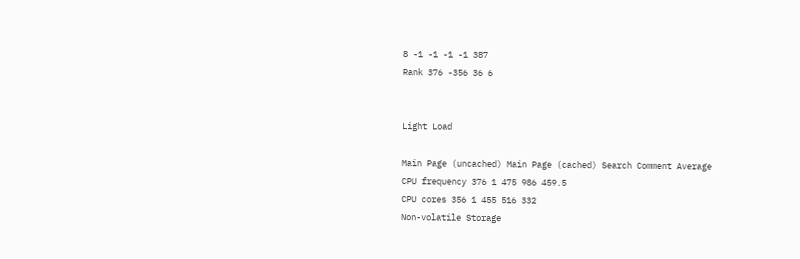8 -1 -1 -1 -1 387
Rank 376 -356 36 6


Light Load

Main Page (uncached) Main Page (cached) Search Comment Average
CPU frequency 376 1 475 986 459.5
CPU cores 356 1 455 516 332
Non-volatile Storage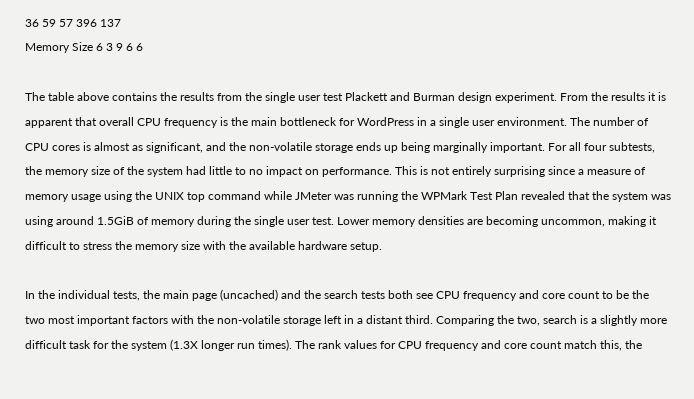36 59 57 396 137
Memory Size 6 3 9 6 6

The table above contains the results from the single user test Plackett and Burman design experiment. From the results it is apparent that overall CPU frequency is the main bottleneck for WordPress in a single user environment. The number of CPU cores is almost as significant, and the non-volatile storage ends up being marginally important. For all four subtests, the memory size of the system had little to no impact on performance. This is not entirely surprising since a measure of memory usage using the UNIX top command while JMeter was running the WPMark Test Plan revealed that the system was using around 1.5GiB of memory during the single user test. Lower memory densities are becoming uncommon, making it difficult to stress the memory size with the available hardware setup.

In the individual tests, the main page (uncached) and the search tests both see CPU frequency and core count to be the two most important factors with the non-volatile storage left in a distant third. Comparing the two, search is a slightly more difficult task for the system (1.3X longer run times). The rank values for CPU frequency and core count match this, the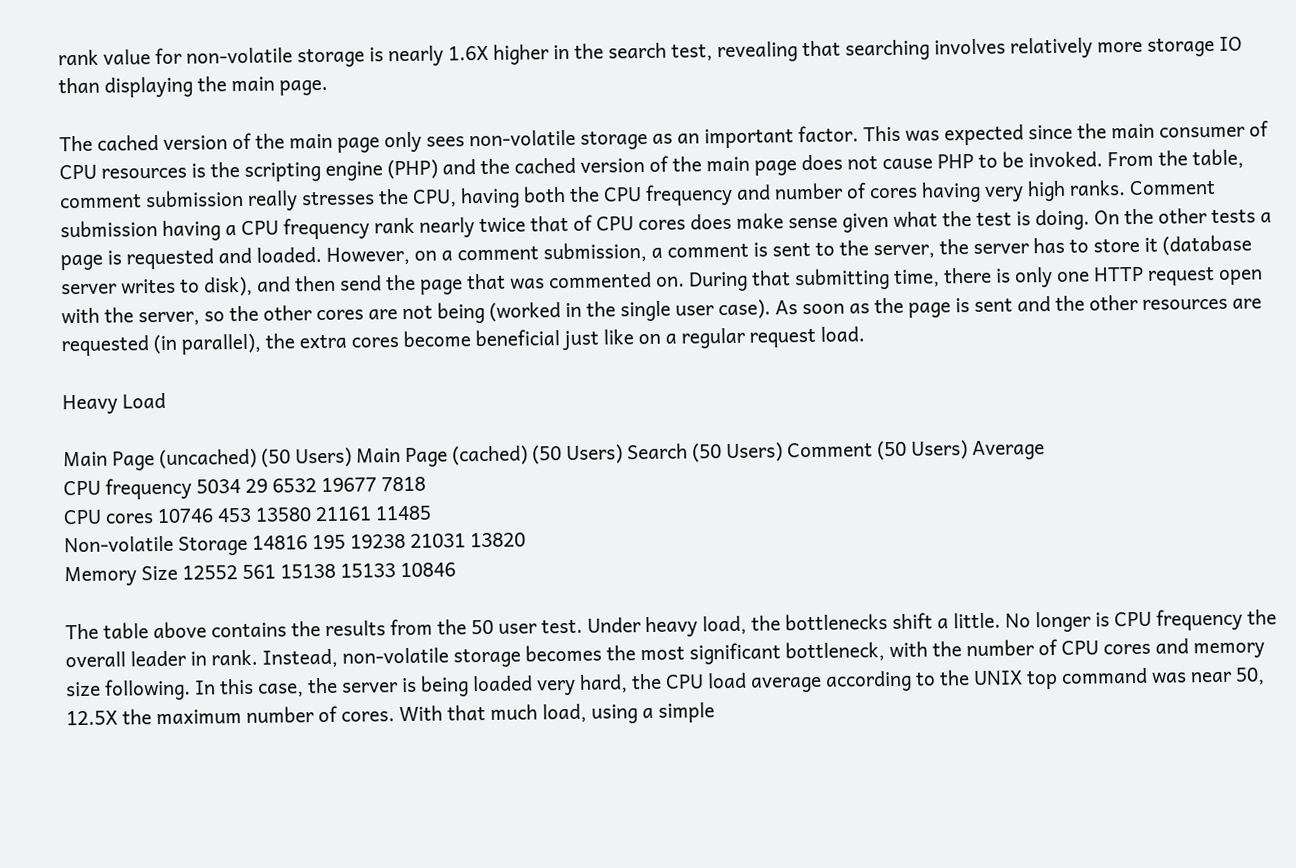rank value for non-volatile storage is nearly 1.6X higher in the search test, revealing that searching involves relatively more storage IO than displaying the main page.

The cached version of the main page only sees non-volatile storage as an important factor. This was expected since the main consumer of CPU resources is the scripting engine (PHP) and the cached version of the main page does not cause PHP to be invoked. From the table, comment submission really stresses the CPU, having both the CPU frequency and number of cores having very high ranks. Comment submission having a CPU frequency rank nearly twice that of CPU cores does make sense given what the test is doing. On the other tests a page is requested and loaded. However, on a comment submission, a comment is sent to the server, the server has to store it (database server writes to disk), and then send the page that was commented on. During that submitting time, there is only one HTTP request open with the server, so the other cores are not being (worked in the single user case). As soon as the page is sent and the other resources are requested (in parallel), the extra cores become beneficial just like on a regular request load.

Heavy Load

Main Page (uncached) (50 Users) Main Page (cached) (50 Users) Search (50 Users) Comment (50 Users) Average
CPU frequency 5034 29 6532 19677 7818
CPU cores 10746 453 13580 21161 11485
Non-volatile Storage 14816 195 19238 21031 13820
Memory Size 12552 561 15138 15133 10846

The table above contains the results from the 50 user test. Under heavy load, the bottlenecks shift a little. No longer is CPU frequency the overall leader in rank. Instead, non-volatile storage becomes the most significant bottleneck, with the number of CPU cores and memory size following. In this case, the server is being loaded very hard, the CPU load average according to the UNIX top command was near 50, 12.5X the maximum number of cores. With that much load, using a simple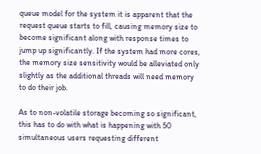queue model for the system it is apparent that the request queue starts to fill, causing memory size to become significant along with response times to jump up significantly. If the system had more cores, the memory size sensitivity would be alleviated only slightly as the additional threads will need memory to do their job.

As to non-volatile storage becoming so significant, this has to do with what is happening with 50 simultaneous users requesting different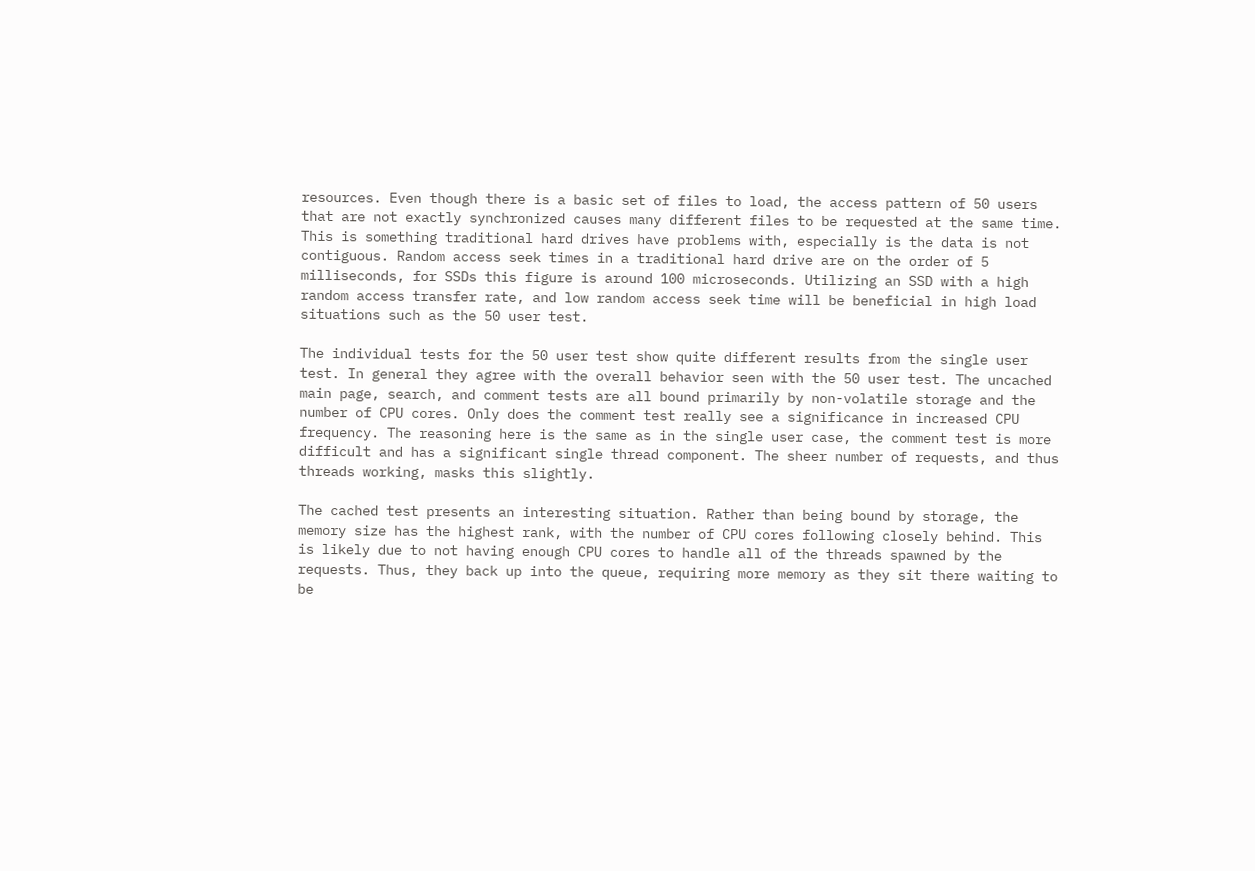resources. Even though there is a basic set of files to load, the access pattern of 50 users that are not exactly synchronized causes many different files to be requested at the same time. This is something traditional hard drives have problems with, especially is the data is not contiguous. Random access seek times in a traditional hard drive are on the order of 5 milliseconds, for SSDs this figure is around 100 microseconds. Utilizing an SSD with a high random access transfer rate, and low random access seek time will be beneficial in high load situations such as the 50 user test.

The individual tests for the 50 user test show quite different results from the single user test. In general they agree with the overall behavior seen with the 50 user test. The uncached main page, search, and comment tests are all bound primarily by non-volatile storage and the number of CPU cores. Only does the comment test really see a significance in increased CPU frequency. The reasoning here is the same as in the single user case, the comment test is more difficult and has a significant single thread component. The sheer number of requests, and thus threads working, masks this slightly.

The cached test presents an interesting situation. Rather than being bound by storage, the memory size has the highest rank, with the number of CPU cores following closely behind. This is likely due to not having enough CPU cores to handle all of the threads spawned by the requests. Thus, they back up into the queue, requiring more memory as they sit there waiting to be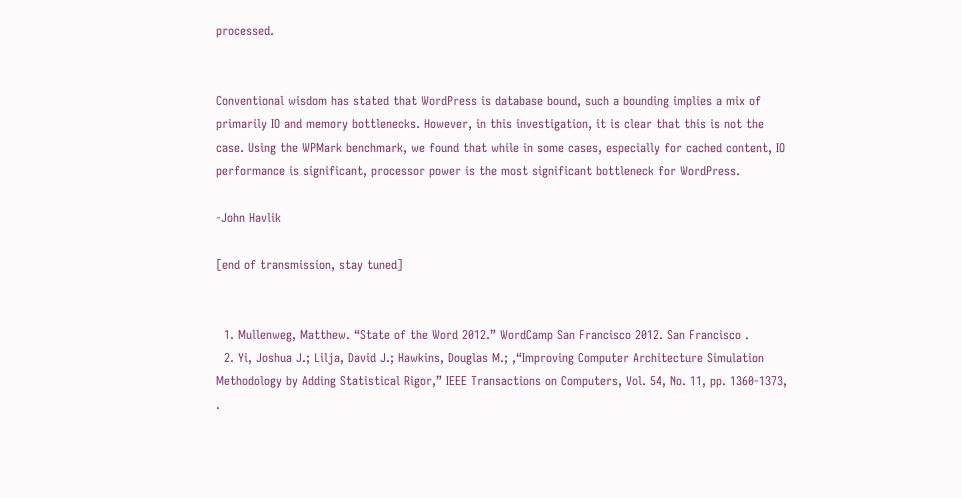processed.


Conventional wisdom has stated that WordPress is database bound, such a bounding implies a mix of primarily IO and memory bottlenecks. However, in this investigation, it is clear that this is not the case. Using the WPMark benchmark, we found that while in some cases, especially for cached content, IO performance is significant, processor power is the most significant bottleneck for WordPress.

-John Havlik

[end of transmission, stay tuned]


  1. Mullenweg, Matthew. “State of the Word 2012.” WordCamp San Francisco 2012. San Francisco .
  2. Yi, Joshua J.; Lilja, David J.; Hawkins, Douglas M.; ,“Improving Computer Architecture Simulation Methodology by Adding Statistical Rigor,” IEEE Transactions on Computers, Vol. 54, No. 11, pp. 1360-1373, .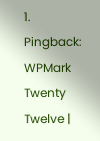1. Pingback: WPMark Twenty Twelve |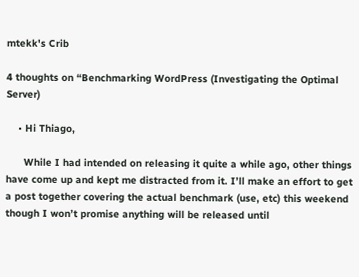mtekk's Crib

4 thoughts on “Benchmarking WordPress (Investigating the Optimal Server)

    • Hi Thiago,

      While I had intended on releasing it quite a while ago, other things have come up and kept me distracted from it. I’ll make an effort to get a post together covering the actual benchmark (use, etc) this weekend though I won’t promise anything will be released until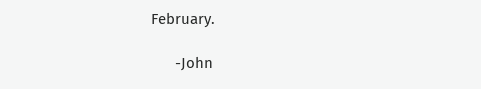February.

      -John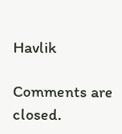Havlik

Comments are closed.